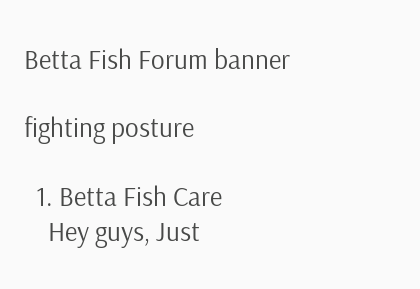Betta Fish Forum banner

fighting posture

  1. Betta Fish Care
    Hey guys, Just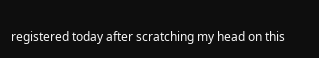registered today after scratching my head on this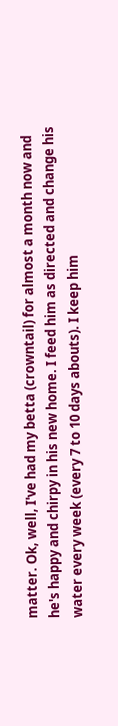matter. Ok, well, I've had my betta (crowntail) for almost a month now and he's happy and chirpy in his new home. I feed him as directed and change his water every week (every 7 to 10 days abouts). I keep him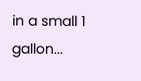in a small 1 gallon...